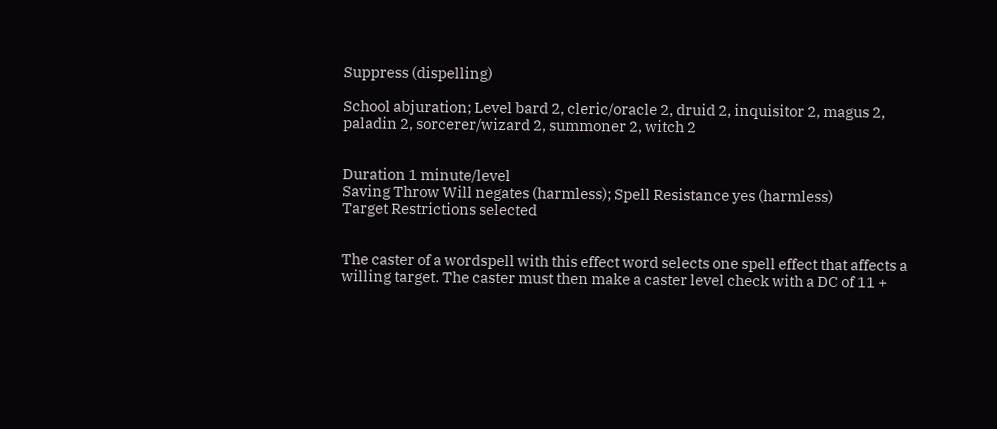Suppress (dispelling)

School abjuration; Level bard 2, cleric/oracle 2, druid 2, inquisitor 2, magus 2, paladin 2, sorcerer/wizard 2, summoner 2, witch 2


Duration 1 minute/level
Saving Throw Will negates (harmless); Spell Resistance yes (harmless)
Target Restrictions selected


The caster of a wordspell with this effect word selects one spell effect that affects a willing target. The caster must then make a caster level check with a DC of 11 +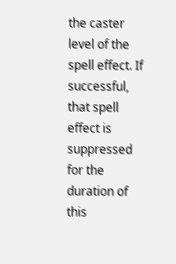the caster level of the spell effect. If successful, that spell effect is suppressed for the duration of this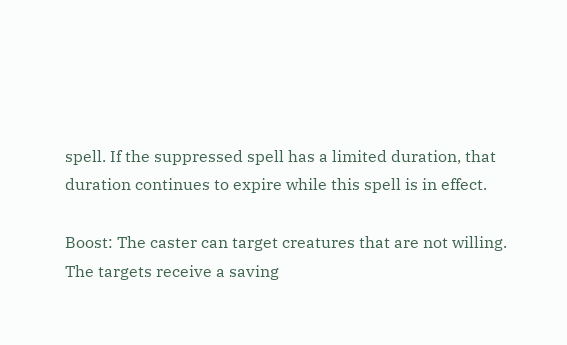spell. If the suppressed spell has a limited duration, that duration continues to expire while this spell is in effect.

Boost: The caster can target creatures that are not willing. The targets receive a saving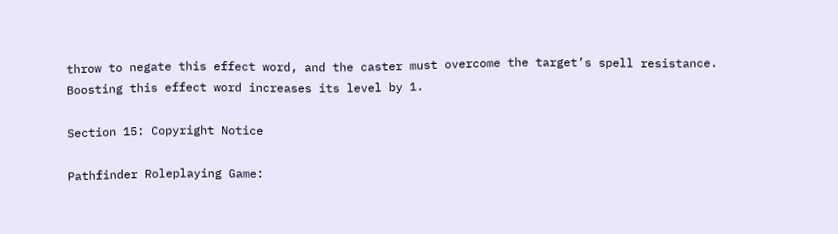throw to negate this effect word, and the caster must overcome the target’s spell resistance. Boosting this effect word increases its level by 1.

Section 15: Copyright Notice

Pathfinder Roleplaying Game: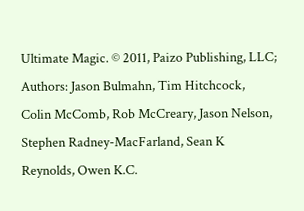Ultimate Magic. © 2011, Paizo Publishing, LLC; Authors: Jason Bulmahn, Tim Hitchcock, Colin McComb, Rob McCreary, Jason Nelson, Stephen Radney-MacFarland, Sean K Reynolds, Owen K.C.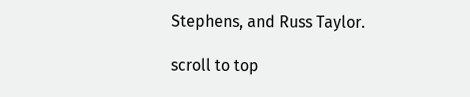Stephens, and Russ Taylor.

scroll to top